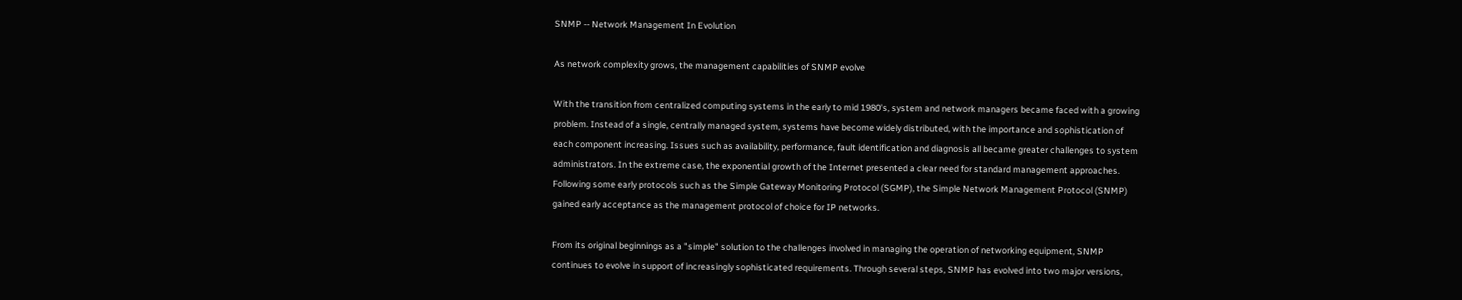SNMP -- Network Management In Evolution

As network complexity grows, the management capabilities of SNMP evolve

With the transition from centralized computing systems in the early to mid 1980's, system and network managers became faced with a growing problem. Instead of a single, centrally managed system, systems have become widely distributed, with the importance and sophistication of each component increasing. Issues such as availability, performance, fault identification and diagnosis all became greater challenges to system administrators. In the extreme case, the exponential growth of the Internet presented a clear need for standard management approaches. Following some early protocols such as the Simple Gateway Monitoring Protocol (SGMP), the Simple Network Management Protocol (SNMP) gained early acceptance as the management protocol of choice for IP networks.

From its original beginnings as a "simple" solution to the challenges involved in managing the operation of networking equipment, SNMP continues to evolve in support of increasingly sophisticated requirements. Through several steps, SNMP has evolved into two major versions,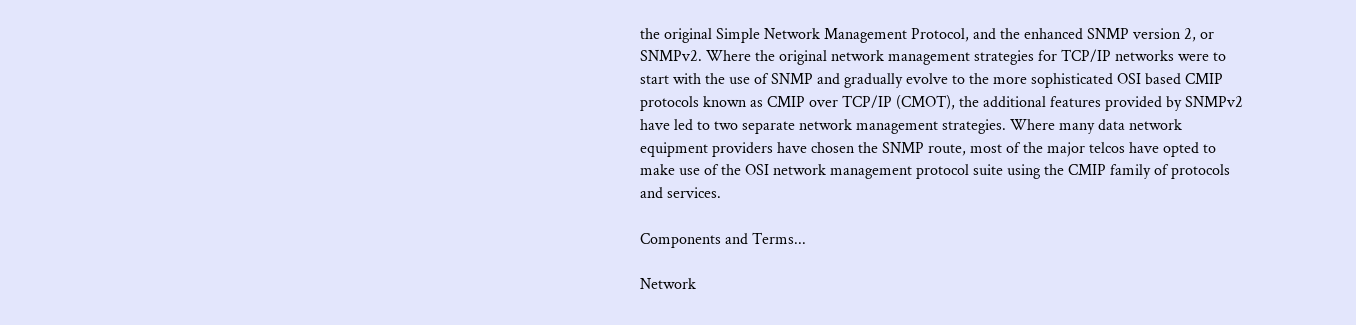the original Simple Network Management Protocol, and the enhanced SNMP version 2, or SNMPv2. Where the original network management strategies for TCP/IP networks were to start with the use of SNMP and gradually evolve to the more sophisticated OSI based CMIP protocols known as CMIP over TCP/IP (CMOT), the additional features provided by SNMPv2 have led to two separate network management strategies. Where many data network equipment providers have chosen the SNMP route, most of the major telcos have opted to make use of the OSI network management protocol suite using the CMIP family of protocols and services.

Components and Terms...

Network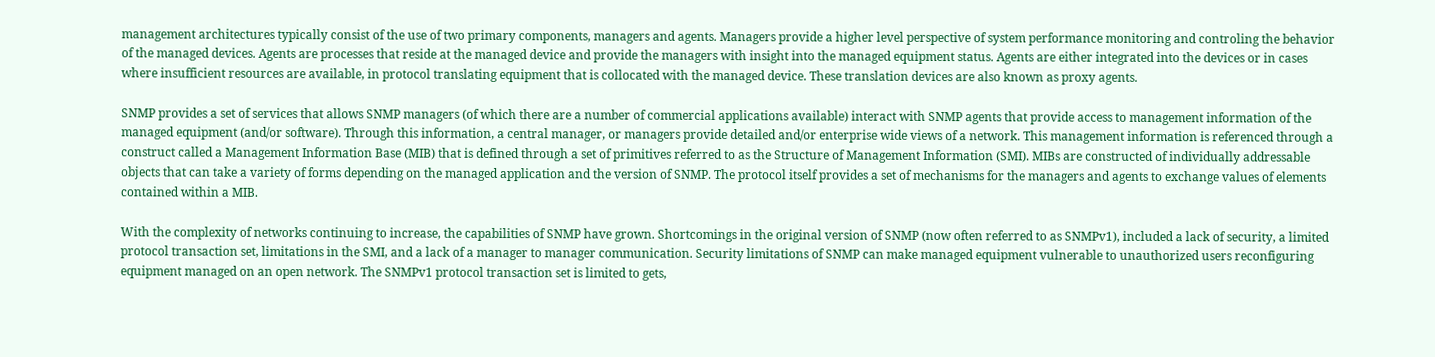management architectures typically consist of the use of two primary components, managers and agents. Managers provide a higher level perspective of system performance monitoring and controling the behavior of the managed devices. Agents are processes that reside at the managed device and provide the managers with insight into the managed equipment status. Agents are either integrated into the devices or in cases where insufficient resources are available, in protocol translating equipment that is collocated with the managed device. These translation devices are also known as proxy agents.

SNMP provides a set of services that allows SNMP managers (of which there are a number of commercial applications available) interact with SNMP agents that provide access to management information of the managed equipment (and/or software). Through this information, a central manager, or managers provide detailed and/or enterprise wide views of a network. This management information is referenced through a construct called a Management Information Base (MIB) that is defined through a set of primitives referred to as the Structure of Management Information (SMI). MIBs are constructed of individually addressable objects that can take a variety of forms depending on the managed application and the version of SNMP. The protocol itself provides a set of mechanisms for the managers and agents to exchange values of elements contained within a MIB.

With the complexity of networks continuing to increase, the capabilities of SNMP have grown. Shortcomings in the original version of SNMP (now often referred to as SNMPv1), included a lack of security, a limited protocol transaction set, limitations in the SMI, and a lack of a manager to manager communication. Security limitations of SNMP can make managed equipment vulnerable to unauthorized users reconfiguring equipment managed on an open network. The SNMPv1 protocol transaction set is limited to gets,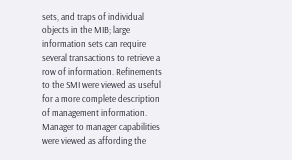sets, and traps of individual objects in the MIB; large information sets can require several transactions to retrieve a row of information. Refinements to the SMI were viewed as useful for a more complete description of management information. Manager to manager capabilities were viewed as affording the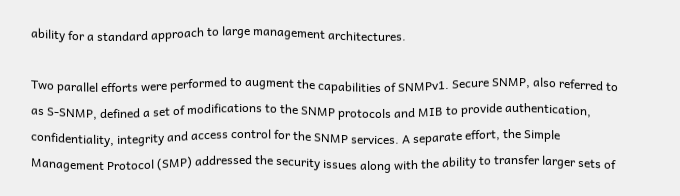ability for a standard approach to large management architectures.

Two parallel efforts were performed to augment the capabilities of SNMPv1. Secure SNMP, also referred to as S-SNMP, defined a set of modifications to the SNMP protocols and MIB to provide authentication, confidentiality, integrity and access control for the SNMP services. A separate effort, the Simple Management Protocol (SMP) addressed the security issues along with the ability to transfer larger sets of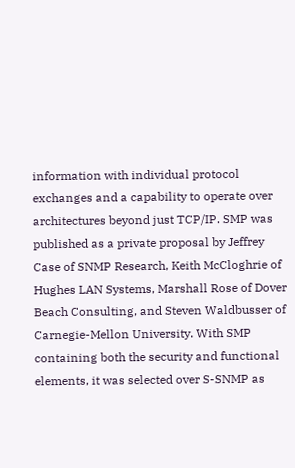information with individual protocol exchanges and a capability to operate over architectures beyond just TCP/IP. SMP was published as a private proposal by Jeffrey Case of SNMP Research, Keith McCloghrie of Hughes LAN Systems, Marshall Rose of Dover Beach Consulting, and Steven Waldbusser of Carnegie-Mellon University. With SMP containing both the security and functional elements, it was selected over S-SNMP as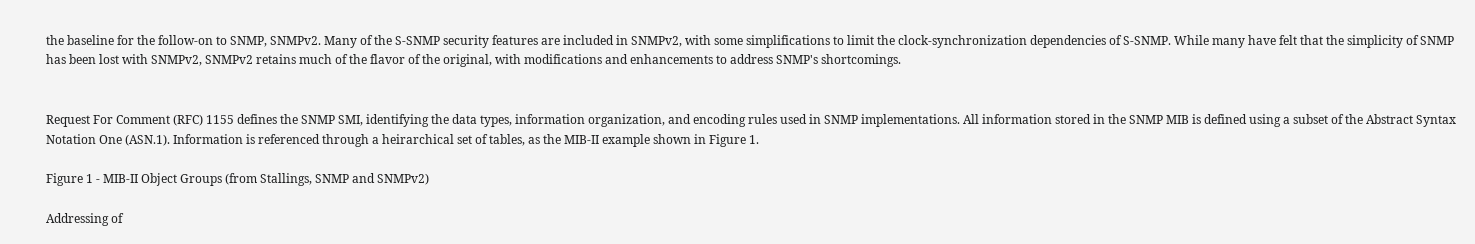the baseline for the follow-on to SNMP, SNMPv2. Many of the S-SNMP security features are included in SNMPv2, with some simplifications to limit the clock-synchronization dependencies of S-SNMP. While many have felt that the simplicity of SNMP has been lost with SNMPv2, SNMPv2 retains much of the flavor of the original, with modifications and enhancements to address SNMP's shortcomings.


Request For Comment (RFC) 1155 defines the SNMP SMI, identifying the data types, information organization, and encoding rules used in SNMP implementations. All information stored in the SNMP MIB is defined using a subset of the Abstract Syntax Notation One (ASN.1). Information is referenced through a heirarchical set of tables, as the MIB-II example shown in Figure 1.

Figure 1 - MIB-II Object Groups (from Stallings, SNMP and SNMPv2)

Addressing of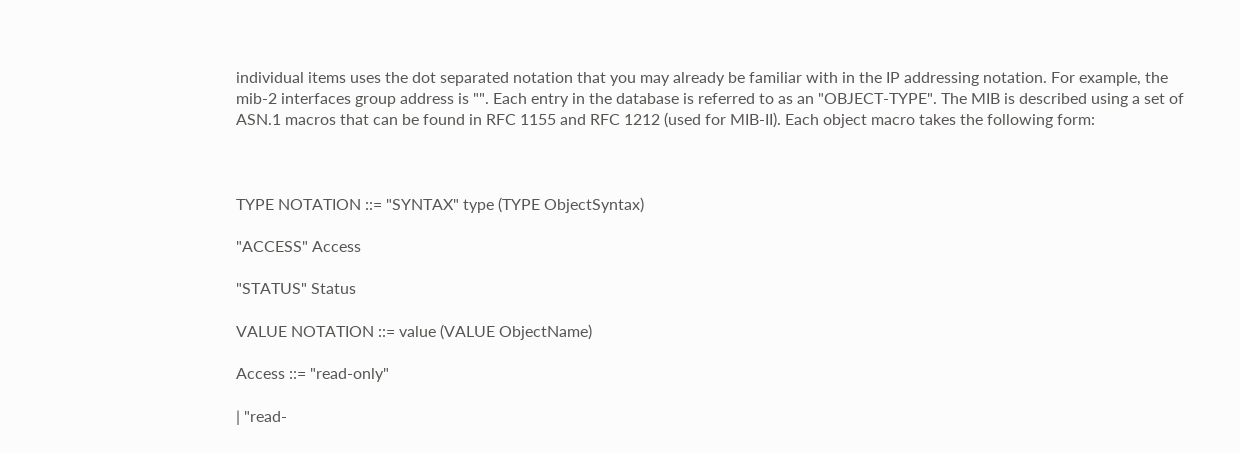individual items uses the dot separated notation that you may already be familiar with in the IP addressing notation. For example, the mib-2 interfaces group address is "". Each entry in the database is referred to as an "OBJECT-TYPE". The MIB is described using a set of ASN.1 macros that can be found in RFC 1155 and RFC 1212 (used for MIB-II). Each object macro takes the following form:



TYPE NOTATION ::= "SYNTAX" type (TYPE ObjectSyntax)

"ACCESS" Access

"STATUS" Status

VALUE NOTATION ::= value (VALUE ObjectName)

Access ::= "read-only"

| "read-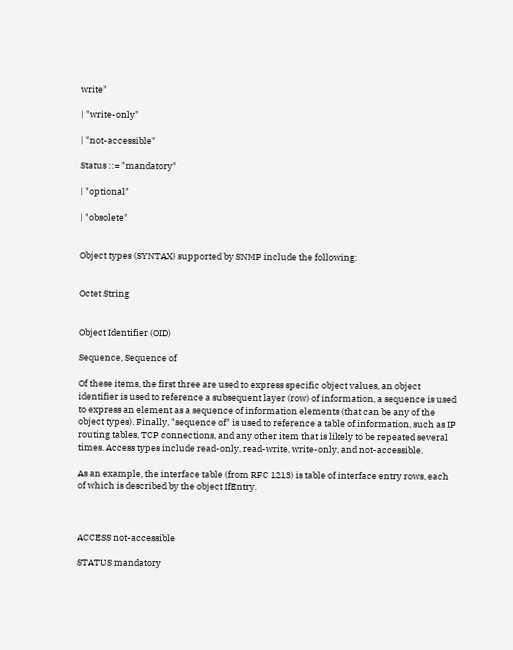write"

| "write-only"

| "not-accessible"

Status ::= "mandatory"

| "optional"

| "obsolete"


Object types (SYNTAX) supported by SNMP include the following:


Octet String


Object Identifier (OID)

Sequence, Sequence of

Of these items, the first three are used to express specific object values, an object identifier is used to reference a subsequent layer (row) of information, a sequence is used to express an element as a sequence of information elements (that can be any of the object types). Finally, "sequence of" is used to reference a table of information, such as IP routing tables, TCP connections, and any other item that is likely to be repeated several times. Access types include read-only, read-write, write-only, and not-accessible.

As an example, the interface table (from RFC 1213) is table of interface entry rows, each of which is described by the object IfEntry.



ACCESS not-accessible

STATUS mandatory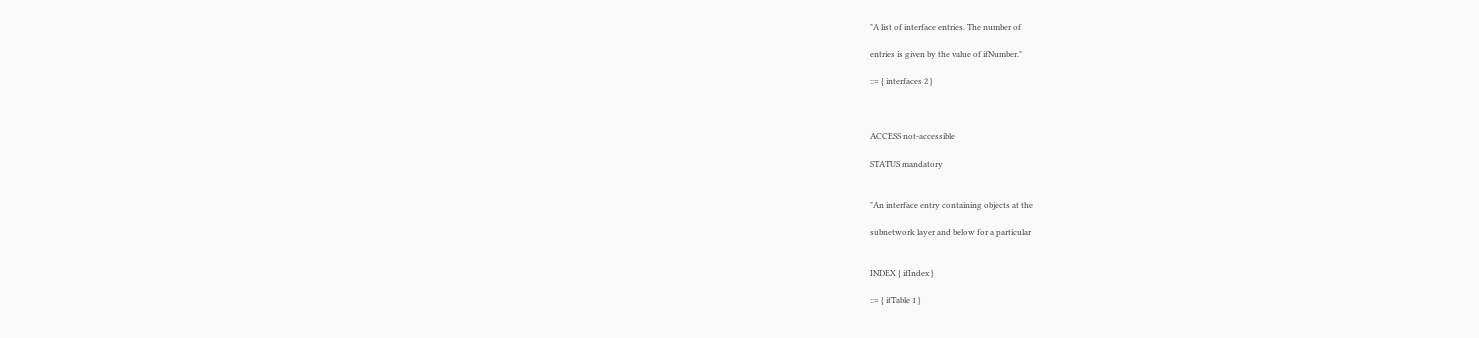"A list of interface entries. The number of

entries is given by the value of ifNumber."

::= { interfaces 2 }



ACCESS not-accessible

STATUS mandatory


"An interface entry containing objects at the

subnetwork layer and below for a particular


INDEX { ifIndex }

::= { ifTable 1 }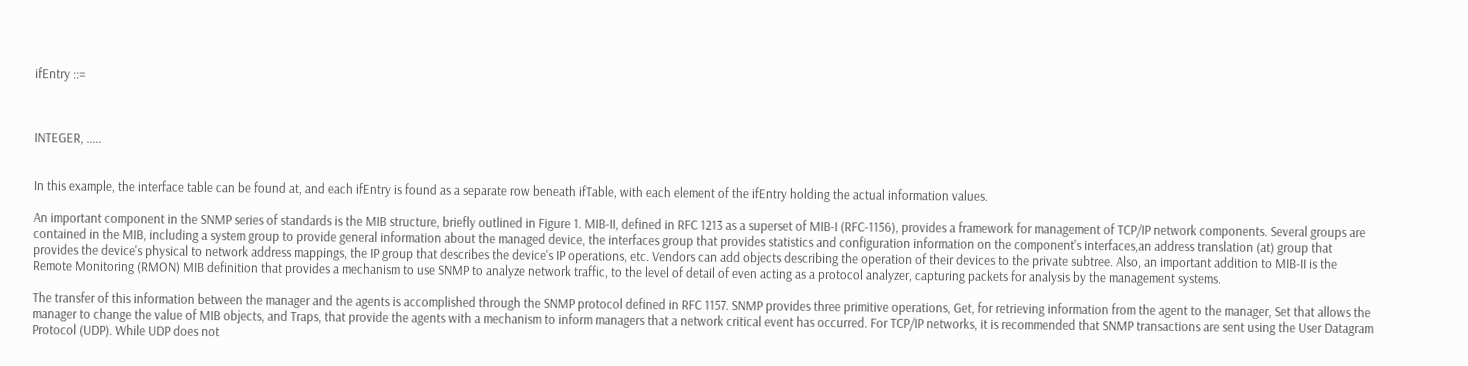ifEntry ::=



INTEGER, .....


In this example, the interface table can be found at, and each ifEntry is found as a separate row beneath ifTable, with each element of the ifEntry holding the actual information values.

An important component in the SNMP series of standards is the MIB structure, briefly outlined in Figure 1. MIB-II, defined in RFC 1213 as a superset of MIB-I (RFC-1156), provides a framework for management of TCP/IP network components. Several groups are contained in the MIB, including a system group to provide general information about the managed device, the interfaces group that provides statistics and configuration information on the component's interfaces,an address translation (at) group that provides the device's physical to network address mappings, the IP group that describes the device's IP operations, etc. Vendors can add objects describing the operation of their devices to the private subtree. Also, an important addition to MIB-II is the Remote Monitoring (RMON) MIB definition that provides a mechanism to use SNMP to analyze network traffic, to the level of detail of even acting as a protocol analyzer, capturing packets for analysis by the management systems.

The transfer of this information between the manager and the agents is accomplished through the SNMP protocol defined in RFC 1157. SNMP provides three primitive operations, Get, for retrieving information from the agent to the manager, Set that allows the manager to change the value of MIB objects, and Traps, that provide the agents with a mechanism to inform managers that a network critical event has occurred. For TCP/IP networks, it is recommended that SNMP transactions are sent using the User Datagram Protocol (UDP). While UDP does not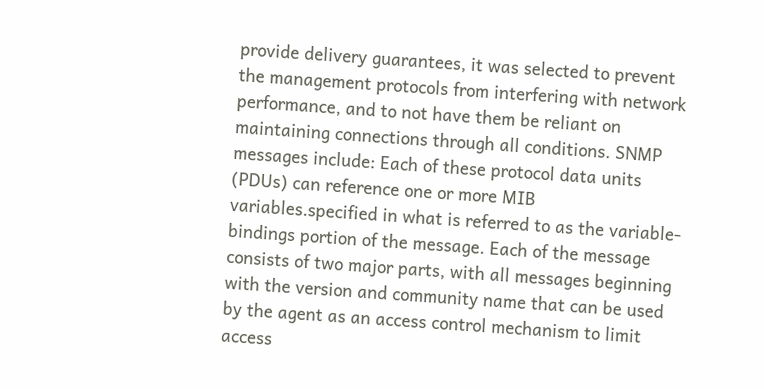provide delivery guarantees, it was selected to prevent the management protocols from interfering with network performance, and to not have them be reliant on maintaining connections through all conditions. SNMP messages include: Each of these protocol data units (PDUs) can reference one or more MIB variables.specified in what is referred to as the variable-bindings portion of the message. Each of the message consists of two major parts, with all messages beginning with the version and community name that can be used by the agent as an access control mechanism to limit access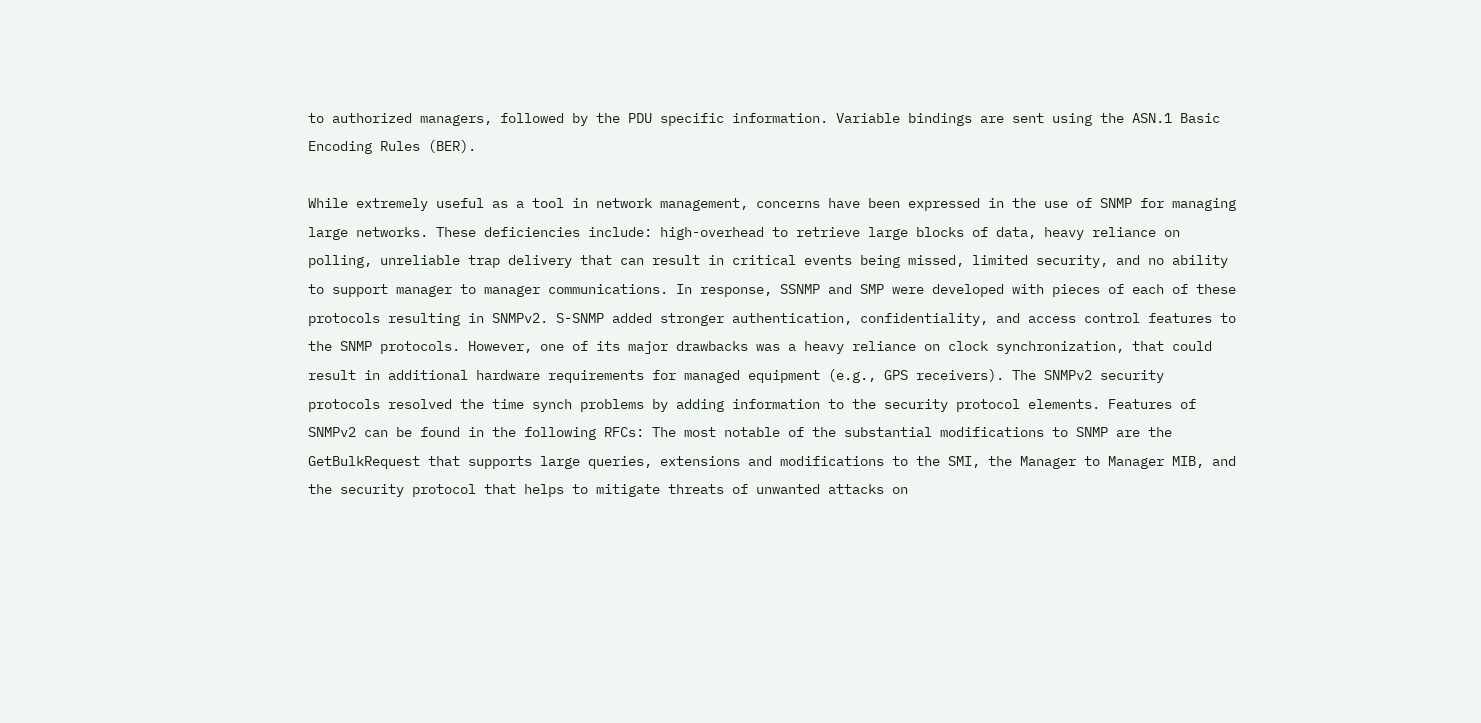to authorized managers, followed by the PDU specific information. Variable bindings are sent using the ASN.1 Basic Encoding Rules (BER).

While extremely useful as a tool in network management, concerns have been expressed in the use of SNMP for managing large networks. These deficiencies include: high-overhead to retrieve large blocks of data, heavy reliance on polling, unreliable trap delivery that can result in critical events being missed, limited security, and no ability to support manager to manager communications. In response, SSNMP and SMP were developed with pieces of each of these protocols resulting in SNMPv2. S-SNMP added stronger authentication, confidentiality, and access control features to the SNMP protocols. However, one of its major drawbacks was a heavy reliance on clock synchronization, that could result in additional hardware requirements for managed equipment (e.g., GPS receivers). The SNMPv2 security protocols resolved the time synch problems by adding information to the security protocol elements. Features of SNMPv2 can be found in the following RFCs: The most notable of the substantial modifications to SNMP are the GetBulkRequest that supports large queries, extensions and modifications to the SMI, the Manager to Manager MIB, and the security protocol that helps to mitigate threats of unwanted attacks on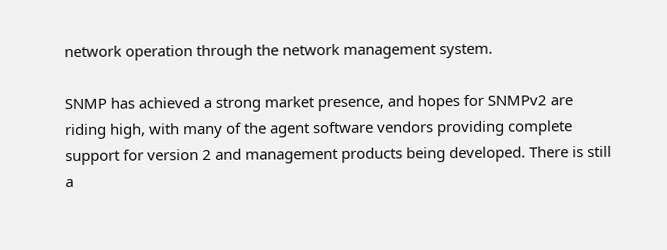network operation through the network management system.

SNMP has achieved a strong market presence, and hopes for SNMPv2 are riding high, with many of the agent software vendors providing complete support for version 2 and management products being developed. There is still a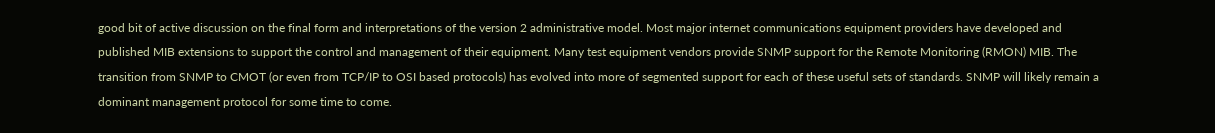good bit of active discussion on the final form and interpretations of the version 2 administrative model. Most major internet communications equipment providers have developed and published MIB extensions to support the control and management of their equipment. Many test equipment vendors provide SNMP support for the Remote Monitoring (RMON) MIB. The transition from SNMP to CMOT (or even from TCP/IP to OSI based protocols) has evolved into more of segmented support for each of these useful sets of standards. SNMP will likely remain a dominant management protocol for some time to come.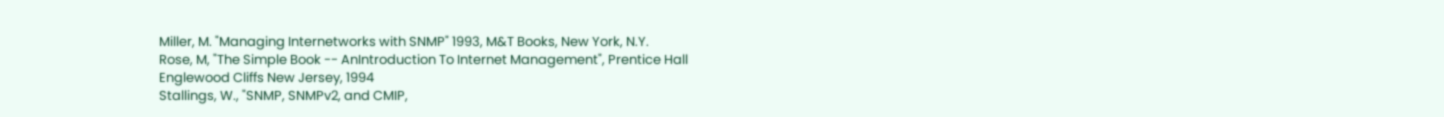Miller, M. "Managing Internetworks with SNMP" 1993, M&T Books, New York, N.Y.
Rose, M, "The Simple Book -- AnIntroduction To Internet Management", Prentice Hall Englewood Cliffs New Jersey, 1994
Stallings, W., "SNMP, SNMPv2, and CMIP,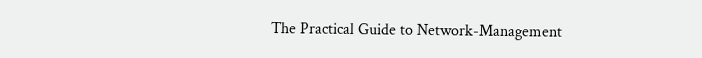The Practical Guide to Network-Management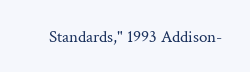Standards," 1993 Addison-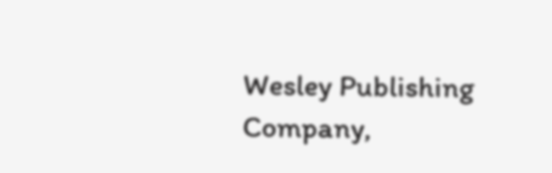Wesley Publishing Company,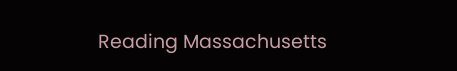Reading Massachusetts